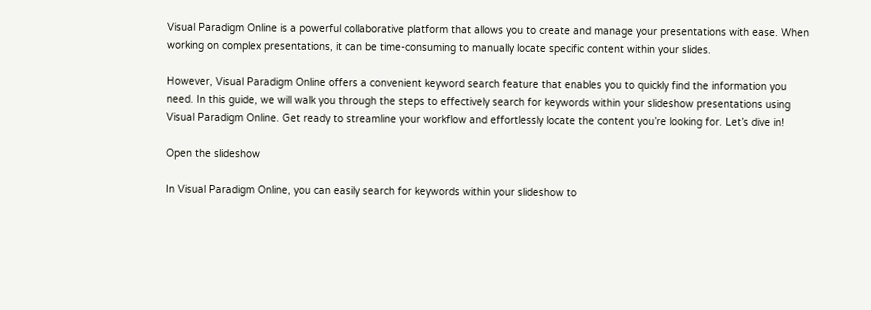Visual Paradigm Online is a powerful collaborative platform that allows you to create and manage your presentations with ease. When working on complex presentations, it can be time-consuming to manually locate specific content within your slides.

However, Visual Paradigm Online offers a convenient keyword search feature that enables you to quickly find the information you need. In this guide, we will walk you through the steps to effectively search for keywords within your slideshow presentations using Visual Paradigm Online. Get ready to streamline your workflow and effortlessly locate the content you’re looking for. Let’s dive in!

Open the slideshow

In Visual Paradigm Online, you can easily search for keywords within your slideshow to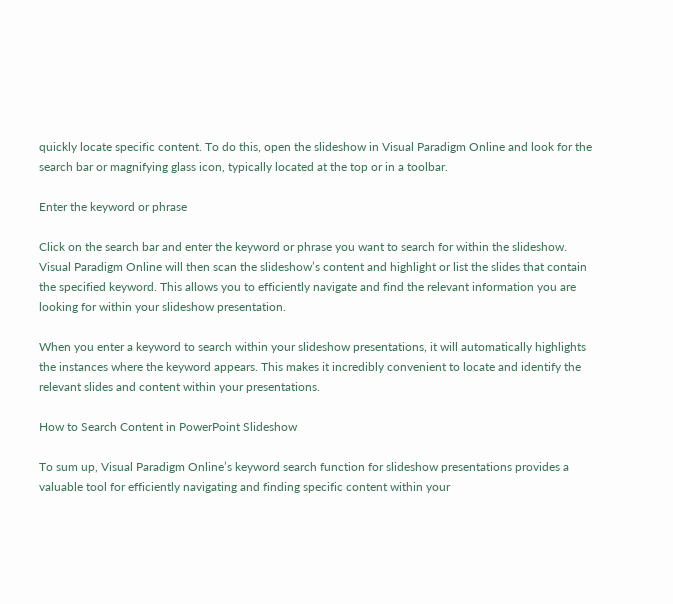quickly locate specific content. To do this, open the slideshow in Visual Paradigm Online and look for the search bar or magnifying glass icon, typically located at the top or in a toolbar.

Enter the keyword or phrase

Click on the search bar and enter the keyword or phrase you want to search for within the slideshow. Visual Paradigm Online will then scan the slideshow’s content and highlight or list the slides that contain the specified keyword. This allows you to efficiently navigate and find the relevant information you are looking for within your slideshow presentation.

When you enter a keyword to search within your slideshow presentations, it will automatically highlights the instances where the keyword appears. This makes it incredibly convenient to locate and identify the relevant slides and content within your presentations.

How to Search Content in PowerPoint Slideshow

To sum up, Visual Paradigm Online’s keyword search function for slideshow presentations provides a valuable tool for efficiently navigating and finding specific content within your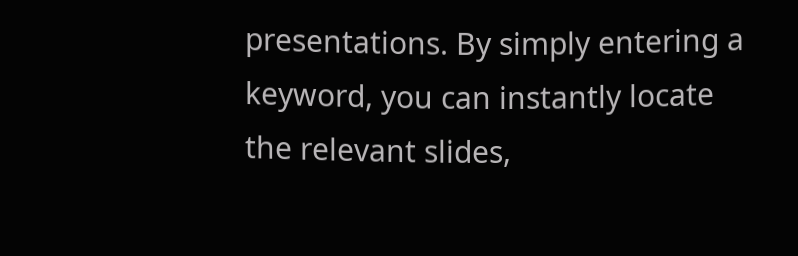presentations. By simply entering a keyword, you can instantly locate the relevant slides,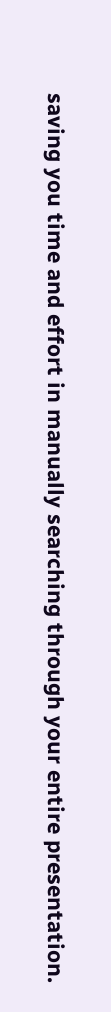saving you time and effort in manually searching through your entire presentation.